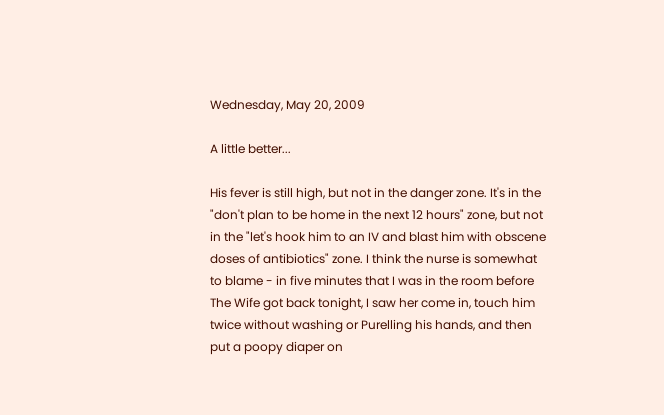Wednesday, May 20, 2009

A little better...

His fever is still high, but not in the danger zone. It's in the "don't plan to be home in the next 12 hours" zone, but not in the "let's hook him to an IV and blast him with obscene doses of antibiotics" zone. I think the nurse is somewhat to blame - in five minutes that I was in the room before The Wife got back tonight, I saw her come in, touch him twice without washing or Purelling his hands, and then put a poopy diaper on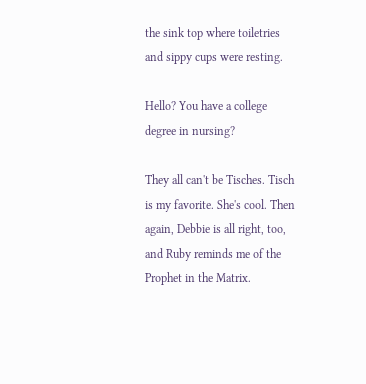the sink top where toiletries and sippy cups were resting.

Hello? You have a college degree in nursing?

They all can't be Tisches. Tisch is my favorite. She's cool. Then again, Debbie is all right, too, and Ruby reminds me of the Prophet in the Matrix.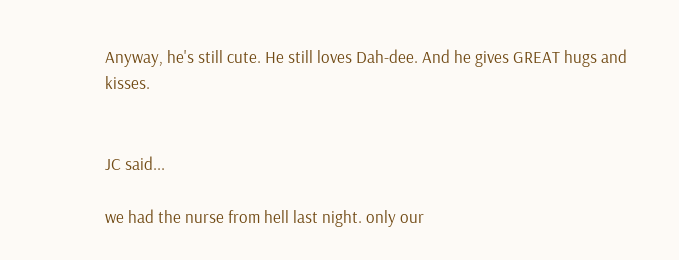Anyway, he's still cute. He still loves Dah-dee. And he gives GREAT hugs and kisses.


JC said...

we had the nurse from hell last night. only our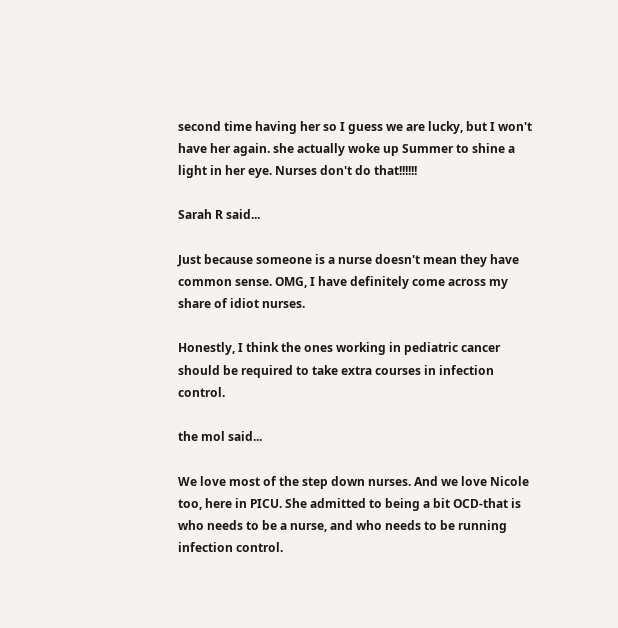second time having her so I guess we are lucky, but I won't have her again. she actually woke up Summer to shine a light in her eye. Nurses don't do that!!!!!!

Sarah R said...

Just because someone is a nurse doesn't mean they have common sense. OMG, I have definitely come across my share of idiot nurses.

Honestly, I think the ones working in pediatric cancer should be required to take extra courses in infection control.

the mol said...

We love most of the step down nurses. And we love Nicole too, here in PICU. She admitted to being a bit OCD-that is who needs to be a nurse, and who needs to be running infection control.